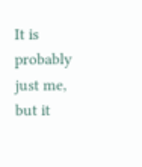It is probably just me, but it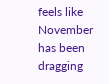feels like November has been dragging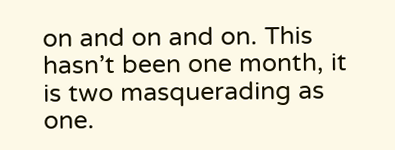on and on and on. This hasn’t been one month, it is two masquerading as one.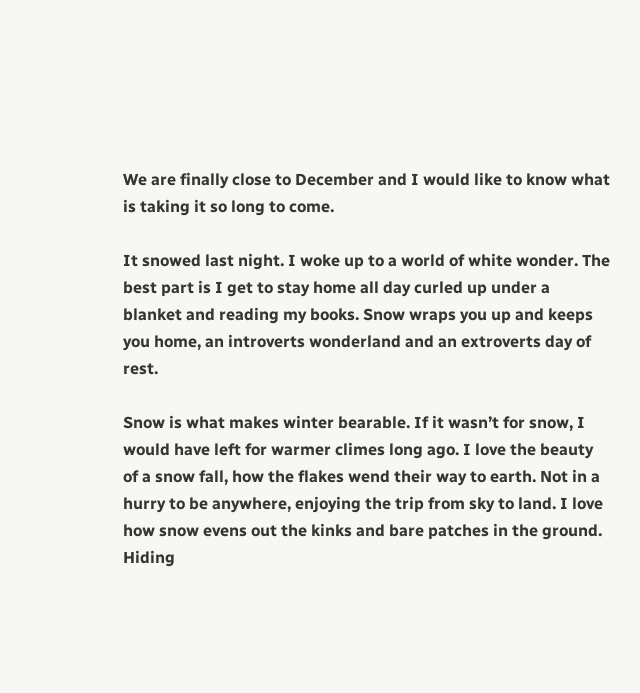We are finally close to December and I would like to know what is taking it so long to come.

It snowed last night. I woke up to a world of white wonder. The best part is I get to stay home all day curled up under a blanket and reading my books. Snow wraps you up and keeps you home, an introverts wonderland and an extroverts day of rest.

Snow is what makes winter bearable. If it wasn’t for snow, I would have left for warmer climes long ago. I love the beauty of a snow fall, how the flakes wend their way to earth. Not in a hurry to be anywhere, enjoying the trip from sky to land. I love how snow evens out the kinks and bare patches in the ground. Hiding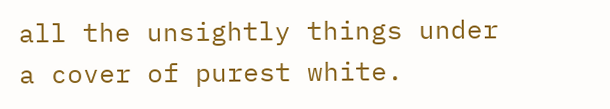all the unsightly things under a cover of purest white.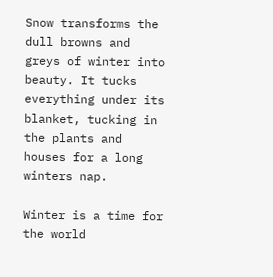Snow transforms the dull browns and greys of winter into beauty. It tucks everything under its blanket, tucking in the plants and houses for a long winters nap.

Winter is a time for the world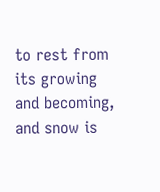to rest from its growing and becoming, and snow is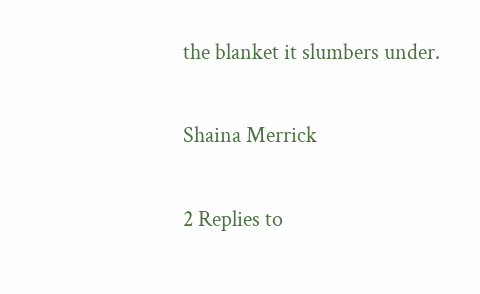the blanket it slumbers under.

Shaina Merrick

2 Replies to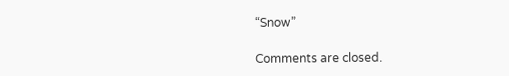“Snow”

Comments are closed.